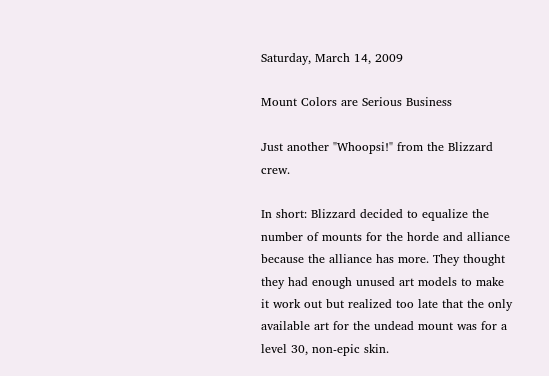Saturday, March 14, 2009

Mount Colors are Serious Business

Just another "Whoopsi!" from the Blizzard crew.

In short: Blizzard decided to equalize the number of mounts for the horde and alliance because the alliance has more. They thought they had enough unused art models to make it work out but realized too late that the only available art for the undead mount was for a level 30, non-epic skin.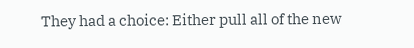They had a choice: Either pull all of the new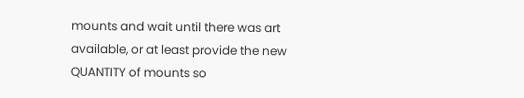mounts and wait until there was art available, or at least provide the new QUANTITY of mounts so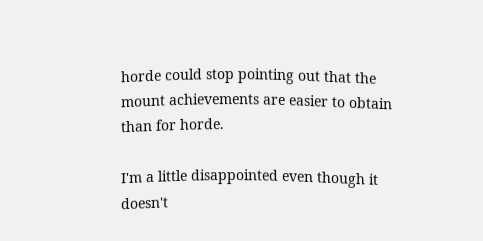horde could stop pointing out that the mount achievements are easier to obtain than for horde.

I'm a little disappointed even though it doesn't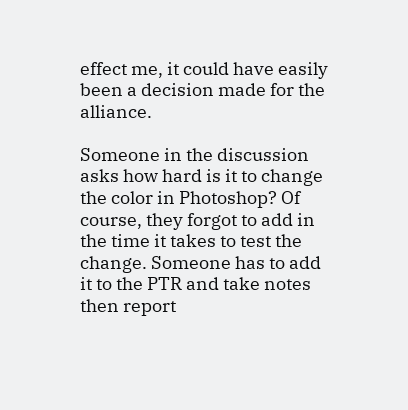effect me, it could have easily been a decision made for the alliance.

Someone in the discussion asks how hard is it to change the color in Photoshop? Of course, they forgot to add in the time it takes to test the change. Someone has to add it to the PTR and take notes then report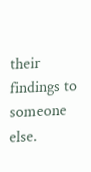their findings to someone else.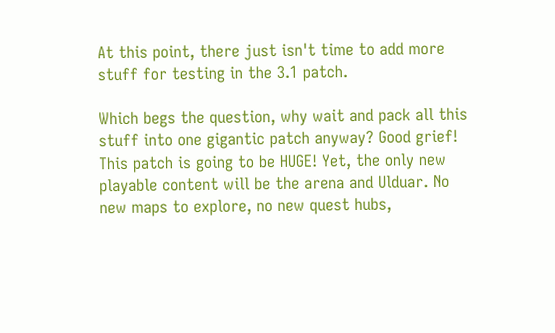At this point, there just isn't time to add more stuff for testing in the 3.1 patch.

Which begs the question, why wait and pack all this stuff into one gigantic patch anyway? Good grief! This patch is going to be HUGE! Yet, the only new playable content will be the arena and Ulduar. No new maps to explore, no new quest hubs,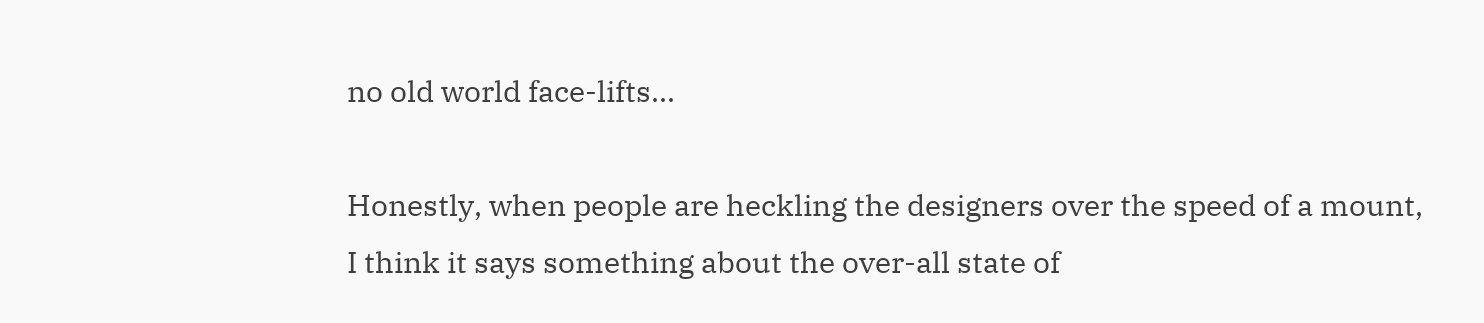no old world face-lifts...

Honestly, when people are heckling the designers over the speed of a mount, I think it says something about the over-all state of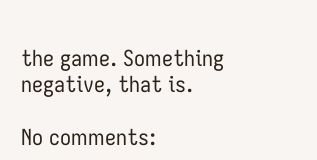the game. Something negative, that is.

No comments: